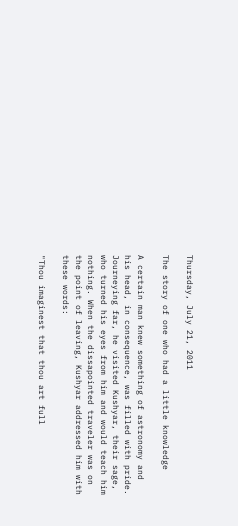Thursday, July 21, 2011

The story of one who had a little knowledge

A certain man knew something of astronomy and his head, in consequence, was filled with pride. Journeying far, he visited Kushyar, their sage, who turned his eyes from him and would teach him nothing. When the dissapointed traveler was on the point of leaving, Kushyar addressed him with these words:

"Thou imaginest that thou art full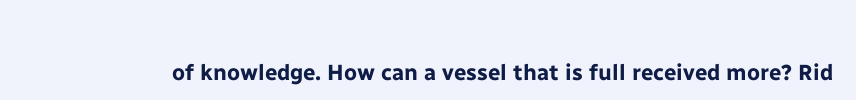of knowledge. How can a vessel that is full received more? Rid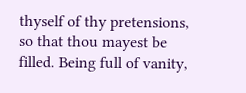thyself of thy pretensions, so that thou mayest be filled. Being full of vanity,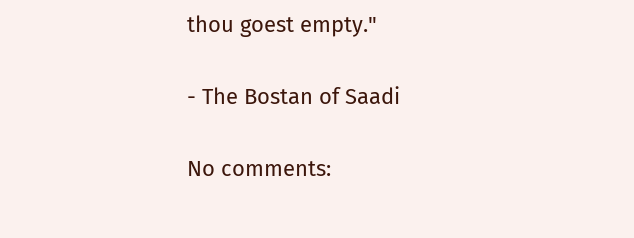thou goest empty."

- The Bostan of Saadi

No comments: